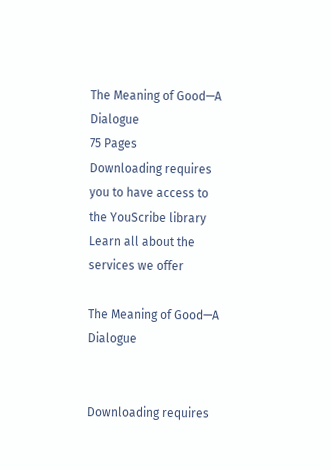The Meaning of Good—A Dialogue
75 Pages
Downloading requires you to have access to the YouScribe library
Learn all about the services we offer

The Meaning of Good—A Dialogue


Downloading requires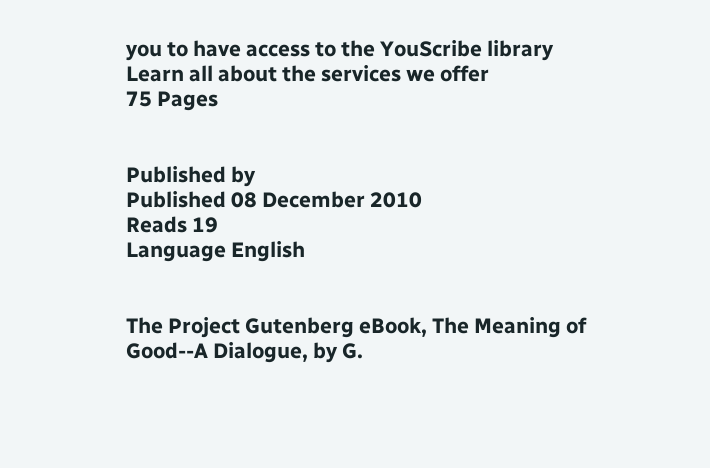you to have access to the YouScribe library
Learn all about the services we offer
75 Pages


Published by
Published 08 December 2010
Reads 19
Language English


The Project Gutenberg eBook, The Meaning of Good--A Dialogue, by G.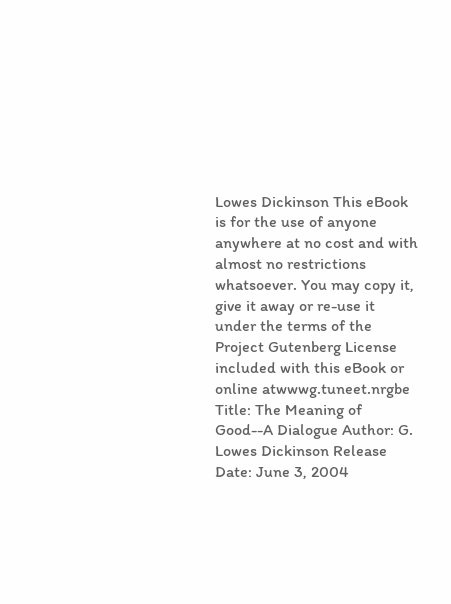Lowes Dickinson This eBook is for the use of anyone anywhere at no cost and with almost no restrictions whatsoever. You may copy it, give it away or re-use it under the terms of the Project Gutenberg License included with this eBook or online atwwwg.tuneet.nrgbe Title: The Meaning of Good--A Dialogue Author: G. Lowes Dickinson Release Date: June 3, 2004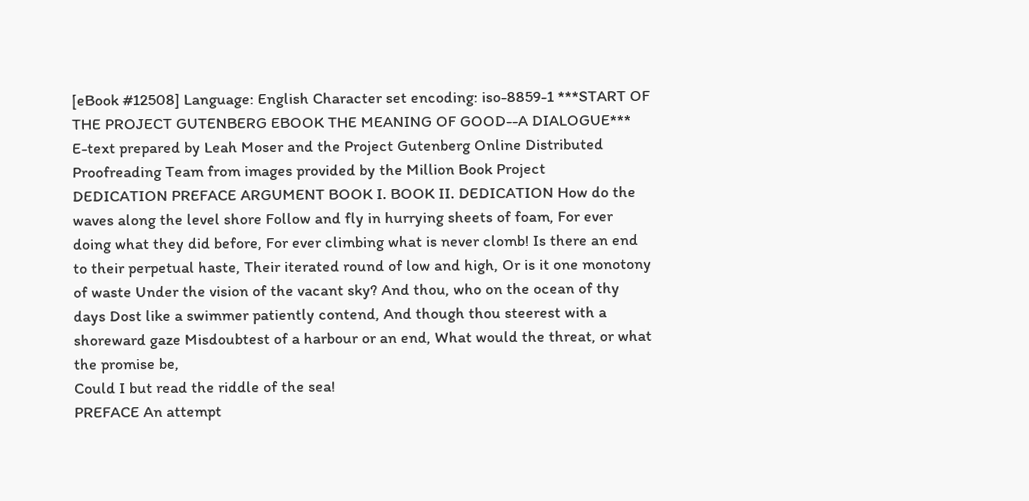[eBook #12508] Language: English Character set encoding: iso-8859-1 ***START OF THE PROJECT GUTENBERG EBOOK THE MEANING OF GOOD--A DIALOGUE***
E-text prepared by Leah Moser and the Project Gutenberg Online Distributed Proofreading Team from images provided by the Million Book Project
DEDICATION PREFACE ARGUMENT BOOK I. BOOK II. DEDICATION How do the waves along the level shore Follow and fly in hurrying sheets of foam, For ever doing what they did before, For ever climbing what is never clomb! Is there an end to their perpetual haste, Their iterated round of low and high, Or is it one monotony of waste Under the vision of the vacant sky? And thou, who on the ocean of thy days Dost like a swimmer patiently contend, And though thou steerest with a shoreward gaze Misdoubtest of a harbour or an end, What would the threat, or what the promise be,
Could I but read the riddle of the sea!
PREFACE An attempt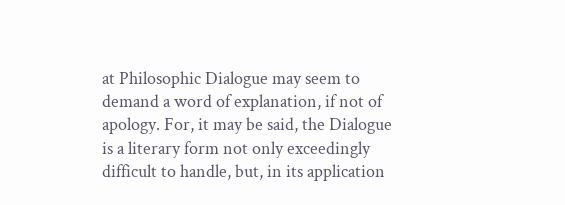at Philosophic Dialogue may seem to demand a word of explanation, if not of apology. For, it may be said, the Dialogue is a literary form not only exceedingly difficult to handle, but, in its application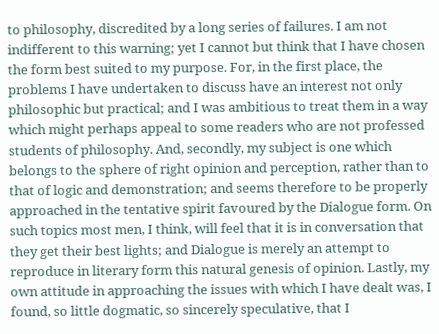to philosophy, discredited by a long series of failures. I am not indifferent to this warning; yet I cannot but think that I have chosen the form best suited to my purpose. For, in the first place, the problems I have undertaken to discuss have an interest not only philosophic but practical; and I was ambitious to treat them in a way which might perhaps appeal to some readers who are not professed students of philosophy. And, secondly, my subject is one which belongs to the sphere of right opinion and perception, rather than to that of logic and demonstration; and seems therefore to be properly approached in the tentative spirit favoured by the Dialogue form. On such topics most men, I think, will feel that it is in conversation that they get their best lights; and Dialogue is merely an attempt to reproduce in literary form this natural genesis of opinion. Lastly, my own attitude in approaching the issues with which I have dealt was, I found, so little dogmatic, so sincerely speculative, that I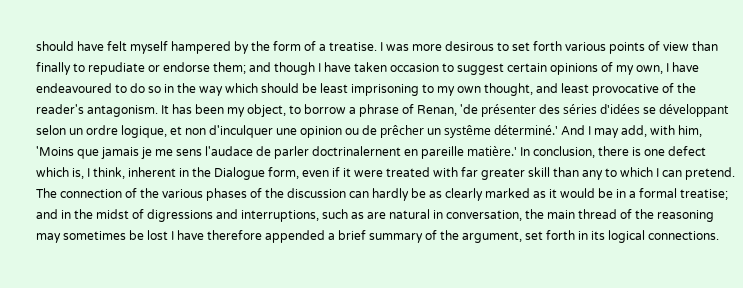should have felt myself hampered by the form of a treatise. I was more desirous to set forth various points of view than finally to repudiate or endorse them; and though I have taken occasion to suggest certain opinions of my own, I have endeavoured to do so in the way which should be least imprisoning to my own thought, and least provocative of the reader's antagonism. It has been my object, to borrow a phrase of Renan, 'de présenter des séries d'idées se développant selon un ordre logique, et non d'inculquer une opinion ou de prêcher un systême déterminé.' And I may add, with him, 'Moins que jamais je me sens l'audace de parler doctrinalernent en pareille matière.' In conclusion, there is one defect which is, I think, inherent in the Dialogue form, even if it were treated with far greater skill than any to which I can pretend. The connection of the various phases of the discussion can hardly be as clearly marked as it would be in a formal treatise; and in the midst of digressions and interruptions, such as are natural in conversation, the main thread of the reasoning may sometimes be lost I have therefore appended a brief summary of the argument, set forth in its logical connections.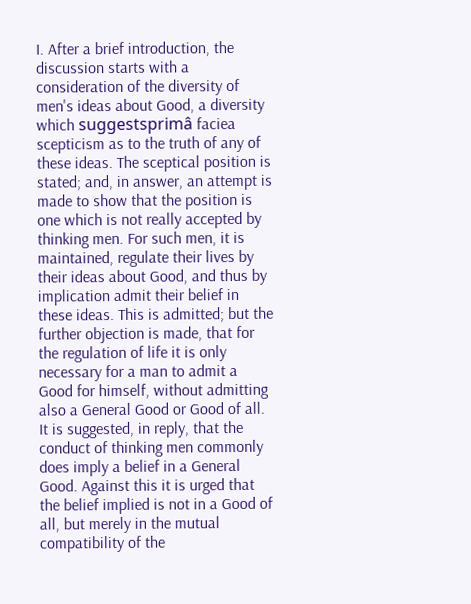I. After a brief introduction, the discussion starts with a consideration of the diversity of men's ideas about Good, a diversity which suggestsprimâ faciea scepticism as to the truth of any of these ideas. The sceptical position is stated; and, in answer, an attempt is made to show that the position is one which is not really accepted by thinking men. For such men, it is maintained, regulate their lives by their ideas about Good, and thus by implication admit their belief in these ideas. This is admitted; but the further objection is made, that for the regulation of life it is only necessary for a man to admit a Good for himself, without admitting also a General Good or Good of all. It is suggested, in reply, that the conduct of thinking men commonly does imply a belief in a General Good. Against this it is urged that the belief implied is not in a Good of all, but merely in the mutual compatibility of the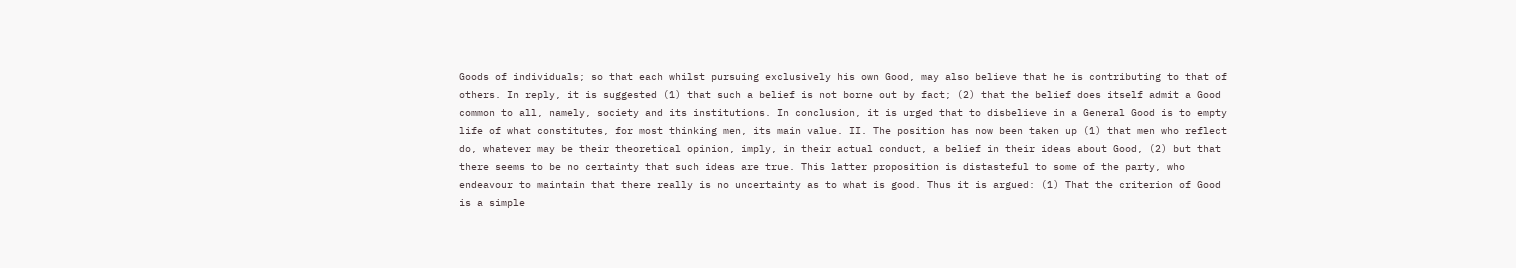Goods of individuals; so that each whilst pursuing exclusively his own Good, may also believe that he is contributing to that of others. In reply, it is suggested (1) that such a belief is not borne out by fact; (2) that the belief does itself admit a Good common to all, namely, society and its institutions. In conclusion, it is urged that to disbelieve in a General Good is to empty life of what constitutes, for most thinking men, its main value. II. The position has now been taken up (1) that men who reflect do, whatever may be their theoretical opinion, imply, in their actual conduct, a belief in their ideas about Good, (2) but that there seems to be no certainty that such ideas are true. This latter proposition is distasteful to some of the party, who endeavour to maintain that there really is no uncertainty as to what is good. Thus it is argued: (1) That the criterion of Good is a simple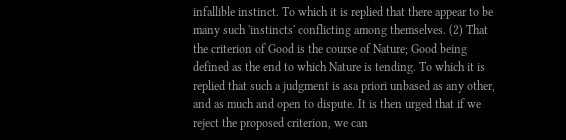infallible instinct. To which it is replied that there appear to be many such 'instincts' conflicting among themselves. (2) That the criterion of Good is the course of Nature; Good being defined as the end to which Nature is tending. To which it is replied that such a judgment is asa priori unbased as any other, and as much and open to dispute. It is then urged that if we reject the proposed criterion, we can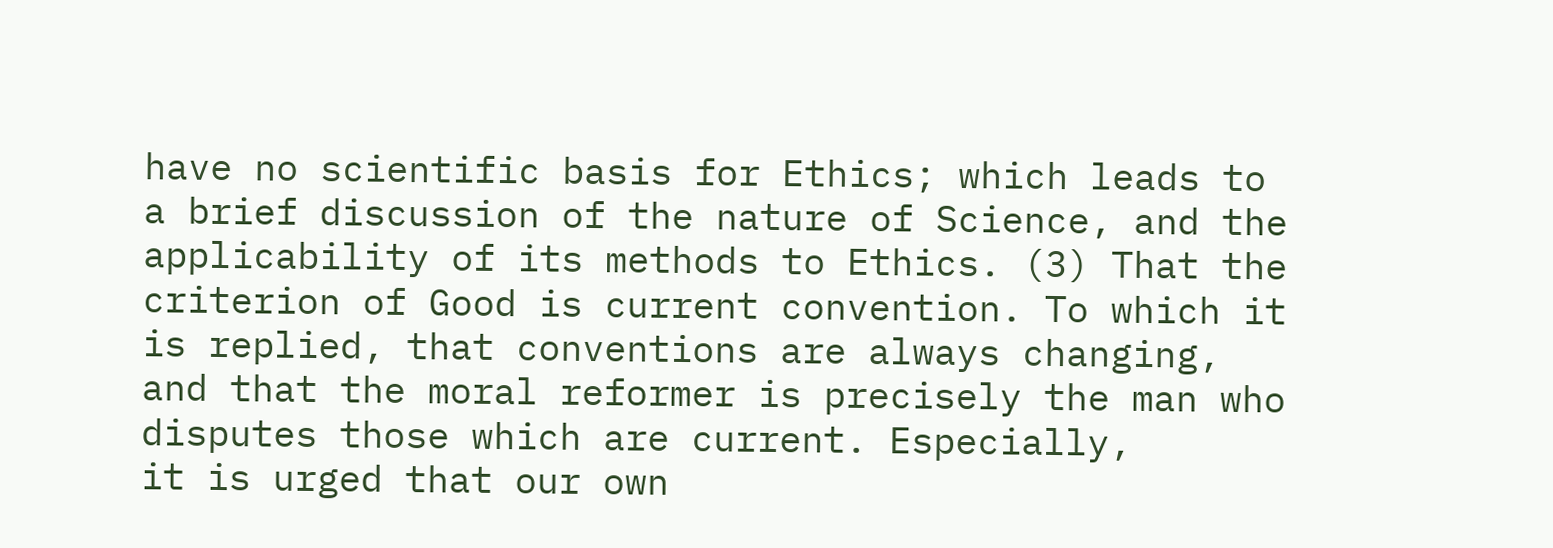have no scientific basis for Ethics; which leads to a brief discussion of the nature of Science, and the applicability of its methods to Ethics. (3) That the criterion of Good is current convention. To which it is replied, that conventions are always changing, and that the moral reformer is precisely the man who disputes those which are current. Especially,
it is urged that our own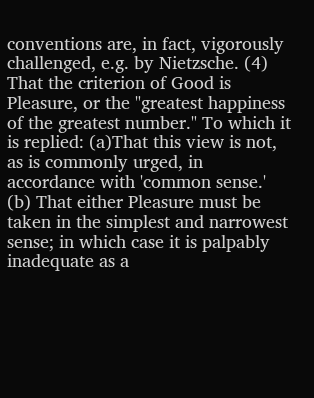conventions are, in fact, vigorously challenged, e.g. by Nietzsche. (4) That the criterion of Good is Pleasure, or the "greatest happiness of the greatest number." To which it is replied: (a)That this view is not, as is commonly urged, in accordance with 'common sense.' (b) That either Pleasure must be taken in the simplest and narrowest sense; in which case it is palpably inadequate as a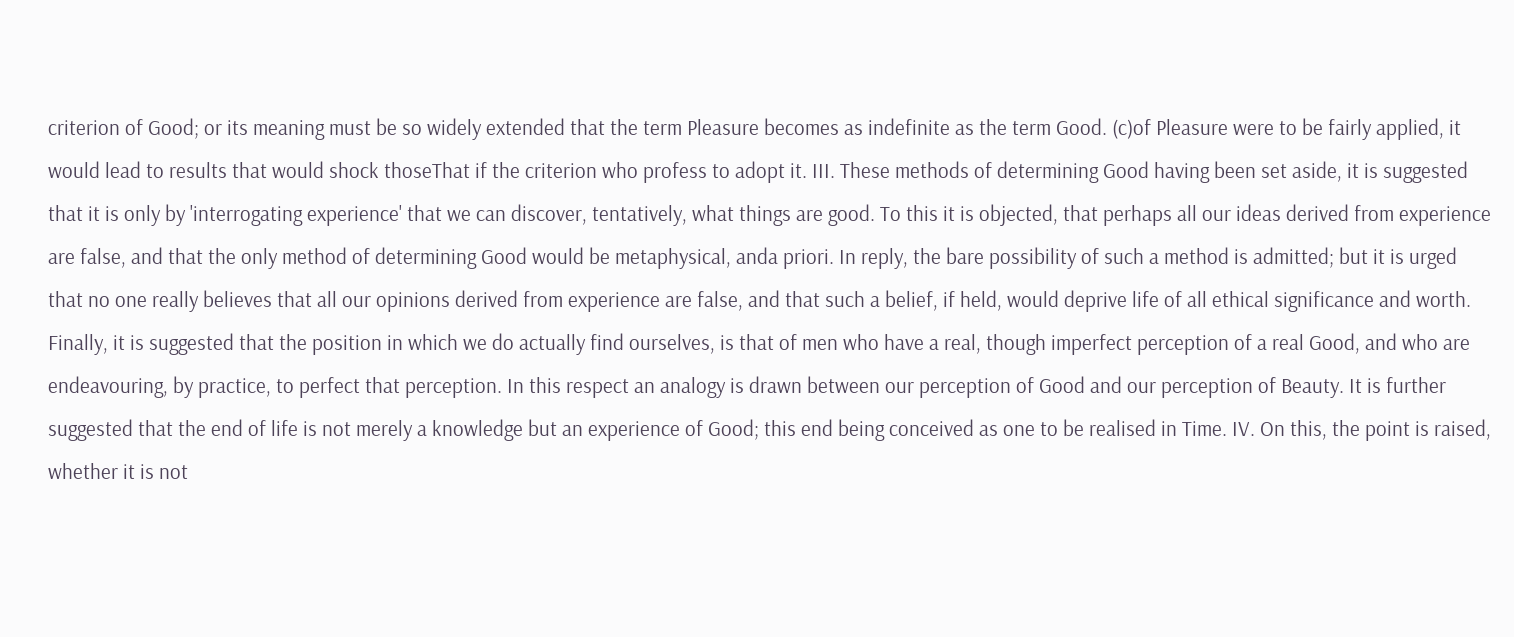criterion of Good; or its meaning must be so widely extended that the term Pleasure becomes as indefinite as the term Good. (c)of Pleasure were to be fairly applied, it would lead to results that would shock thoseThat if the criterion who profess to adopt it. III. These methods of determining Good having been set aside, it is suggested that it is only by 'interrogating experience' that we can discover, tentatively, what things are good. To this it is objected, that perhaps all our ideas derived from experience are false, and that the only method of determining Good would be metaphysical, anda priori. In reply, the bare possibility of such a method is admitted; but it is urged that no one really believes that all our opinions derived from experience are false, and that such a belief, if held, would deprive life of all ethical significance and worth. Finally, it is suggested that the position in which we do actually find ourselves, is that of men who have a real, though imperfect perception of a real Good, and who are endeavouring, by practice, to perfect that perception. In this respect an analogy is drawn between our perception of Good and our perception of Beauty. It is further suggested that the end of life is not merely a knowledge but an experience of Good; this end being conceived as one to be realised in Time. IV. On this, the point is raised, whether it is not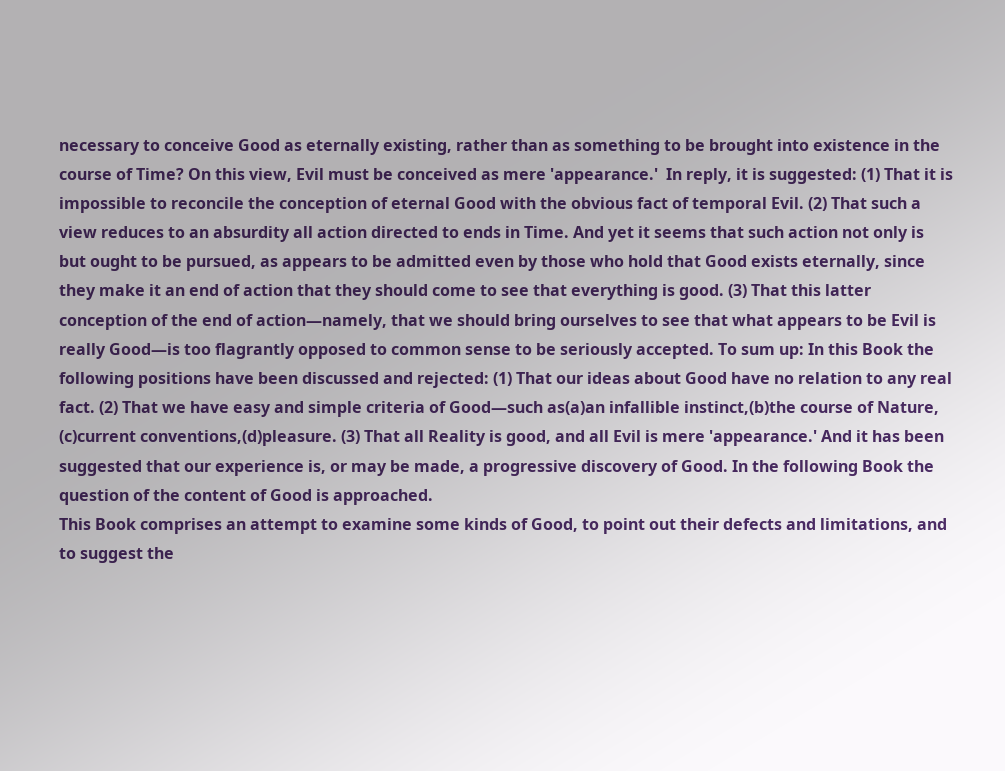necessary to conceive Good as eternally existing, rather than as something to be brought into existence in the course of Time? On this view, Evil must be conceived as mere 'appearance.'  In reply, it is suggested: (1) That it is impossible to reconcile the conception of eternal Good with the obvious fact of temporal Evil. (2) That such a view reduces to an absurdity all action directed to ends in Time. And yet it seems that such action not only is but ought to be pursued, as appears to be admitted even by those who hold that Good exists eternally, since they make it an end of action that they should come to see that everything is good. (3) That this latter conception of the end of action—namely, that we should bring ourselves to see that what appears to be Evil is really Good—is too flagrantly opposed to common sense to be seriously accepted. To sum up: In this Book the following positions have been discussed and rejected: (1) That our ideas about Good have no relation to any real fact. (2) That we have easy and simple criteria of Good—such as(a)an infallible instinct,(b)the course of Nature, (c)current conventions,(d)pleasure. (3) That all Reality is good, and all Evil is mere 'appearance.' And it has been suggested that our experience is, or may be made, a progressive discovery of Good. In the following Book the question of the content of Good is approached.
This Book comprises an attempt to examine some kinds of Good, to point out their defects and limitations, and to suggest the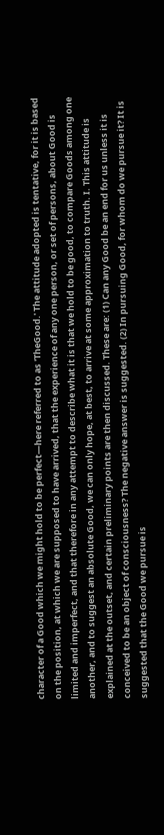character of a Good which we might hold to be perfect—here referred to as 'TheGood.' The attitude adopted is tentative, for it is based on the position, at which we are supposed to have arrived, that the experience of any one person, or set of persons, about Good is limited and imperfect, and that therefore in any attempt to describe what it is that we hold to be good, to compare Goods among one another, and to suggest an absolute Good, we can only hope, at best, to arrive at some approximation to truth. I. This attitude is explained at the outset, and certain preliminary points are then discussed. These are: (1) Can any Good be an end for us unless it is conceived to be an object of consciousness? The negative answer is suggested. (2) In pursuing Good, for whom do we pursue it? It is suggested that the Good we pursue is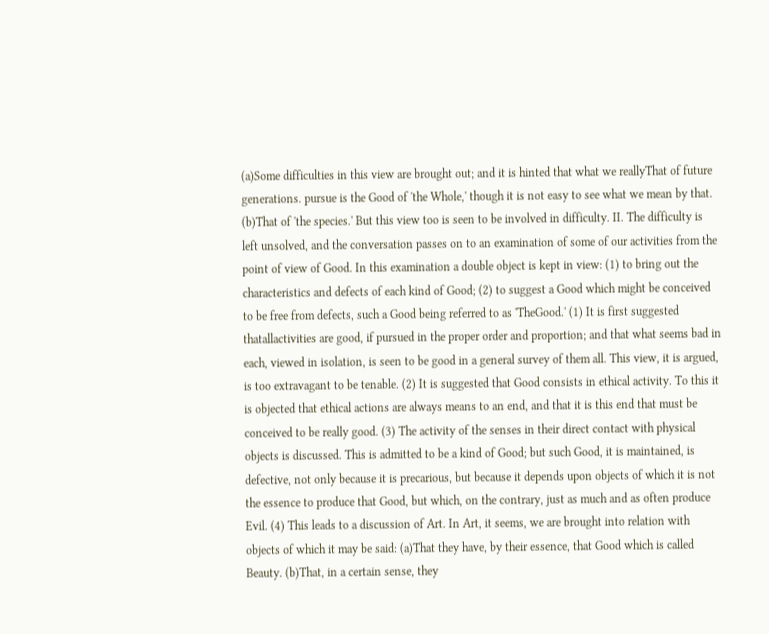(a)Some difficulties in this view are brought out; and it is hinted that what we reallyThat of future generations. pursue is the Good of 'the Whole,' though it is not easy to see what we mean by that. (b)That of 'the species.' But this view too is seen to be involved in difficulty. II. The difficulty is left unsolved, and the conversation passes on to an examination of some of our activities from the point of view of Good. In this examination a double object is kept in view: (1) to bring out the characteristics and defects of each kind of Good; (2) to suggest a Good which might be conceived to be free from defects, such a Good being referred to as 'TheGood.' (1) It is first suggested thatallactivities are good, if pursued in the proper order and proportion; and that what seems bad in each, viewed in isolation, is seen to be good in a general survey of them all. This view, it is argued, is too extravagant to be tenable. (2) It is suggested that Good consists in ethical activity. To this it is objected that ethical actions are always means to an end, and that it is this end that must be conceived to be really good. (3) The activity of the senses in their direct contact with physical objects is discussed. This is admitted to be a kind of Good; but such Good, it is maintained, is defective, not only because it is precarious, but because it depends upon objects of which it is not the essence to produce that Good, but which, on the contrary, just as much and as often produce Evil. (4) This leads to a discussion of Art. In Art, it seems, we are brought into relation with objects of which it may be said: (a)That they have, by their essence, that Good which is called Beauty. (b)That, in a certain sense, they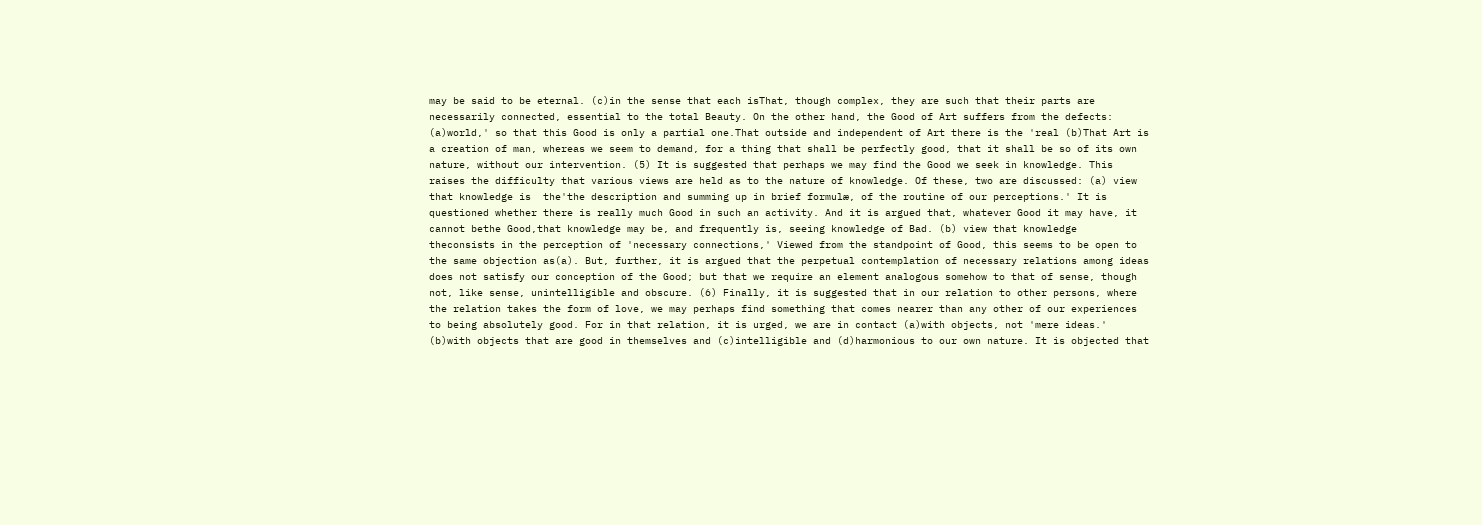may be said to be eternal. (c)in the sense that each isThat, though complex, they are such that their parts are necessarily connected, essential to the total Beauty. On the other hand, the Good of Art suffers from the defects: (a)world,' so that this Good is only a partial one.That outside and independent of Art there is the 'real (b)That Art is a creation of man, whereas we seem to demand, for a thing that shall be perfectly good, that it shall be so of its own nature, without our intervention. (5) It is suggested that perhaps we may find the Good we seek in knowledge. This raises the difficulty that various views are held as to the nature of knowledge. Of these, two are discussed: (a) view that knowledge is  the'the description and summing up in brief formulæ, of the routine of our perceptions.' It is questioned whether there is really much Good in such an activity. And it is argued that, whatever Good it may have, it cannot bethe Good,that knowledge may be, and frequently is, seeing knowledge of Bad. (b) view that knowledge  theconsists in the perception of 'necessary connections,' Viewed from the standpoint of Good, this seems to be open to the same objection as(a). But, further, it is argued that the perpetual contemplation of necessary relations among ideas does not satisfy our conception of the Good; but that we require an element analogous somehow to that of sense, though not, like sense, unintelligible and obscure. (6) Finally, it is suggested that in our relation to other persons, where the relation takes the form of love, we may perhaps find something that comes nearer than any other of our experiences to being absolutely good. For in that relation, it is urged, we are in contact (a)with objects, not 'mere ideas.' (b)with objects that are good in themselves and (c)intelligible and (d)harmonious to our own nature. It is objected that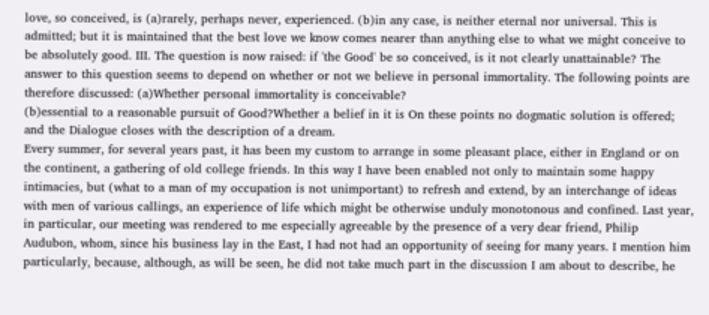love, so conceived, is (a)rarely, perhaps never, experienced. (b)in any case, is neither eternal nor universal. This is admitted; but it is maintained that the best love we know comes nearer than anything else to what we might conceive to be absolutely good. III. The question is now raised: if 'the Good' be so conceived, is it not clearly unattainable? The answer to this question seems to depend on whether or not we believe in personal immortality. The following points are therefore discussed: (a)Whether personal immortality is conceivable?
(b)essential to a reasonable pursuit of Good?Whether a belief in it is On these points no dogmatic solution is offered; and the Dialogue closes with the description of a dream.
Every summer, for several years past, it has been my custom to arrange in some pleasant place, either in England or on the continent, a gathering of old college friends. In this way I have been enabled not only to maintain some happy intimacies, but (what to a man of my occupation is not unimportant) to refresh and extend, by an interchange of ideas with men of various callings, an experience of life which might be otherwise unduly monotonous and confined. Last year, in particular, our meeting was rendered to me especially agreeable by the presence of a very dear friend, Philip Audubon, whom, since his business lay in the East, I had not had an opportunity of seeing for many years. I mention him particularly, because, although, as will be seen, he did not take much part in the discussion I am about to describe, he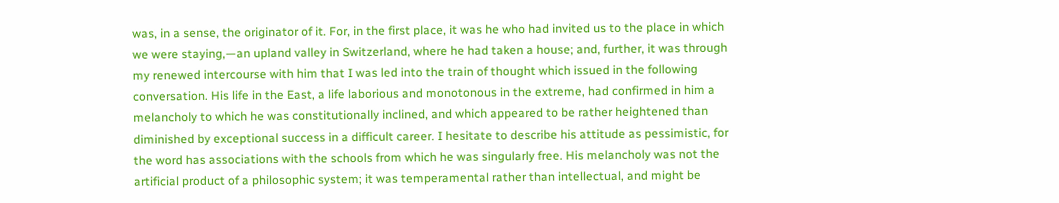was, in a sense, the originator of it. For, in the first place, it was he who had invited us to the place in which we were staying,—an upland valley in Switzerland, where he had taken a house; and, further, it was through my renewed intercourse with him that I was led into the train of thought which issued in the following conversation. His life in the East, a life laborious and monotonous in the extreme, had confirmed in him a melancholy to which he was constitutionally inclined, and which appeared to be rather heightened than diminished by exceptional success in a difficult career. I hesitate to describe his attitude as pessimistic, for the word has associations with the schools from which he was singularly free. His melancholy was not the artificial product of a philosophic system; it was temperamental rather than intellectual, and might be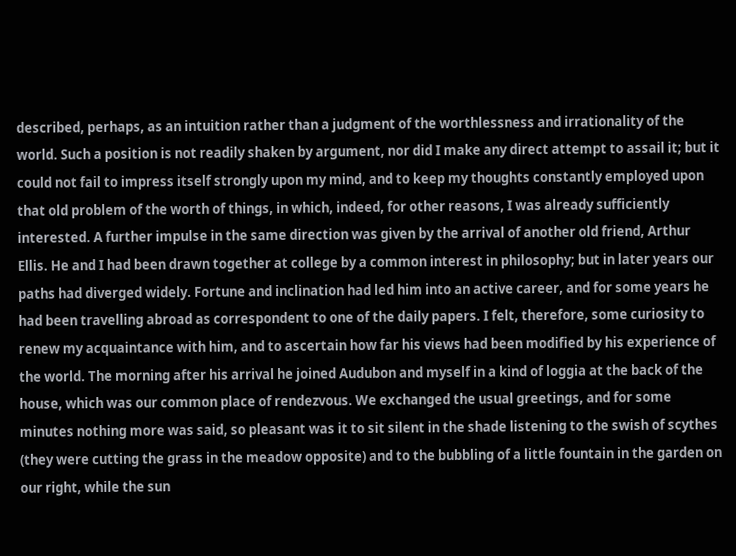described, perhaps, as an intuition rather than a judgment of the worthlessness and irrationality of the world. Such a position is not readily shaken by argument, nor did I make any direct attempt to assail it; but it could not fail to impress itself strongly upon my mind, and to keep my thoughts constantly employed upon that old problem of the worth of things, in which, indeed, for other reasons, I was already sufficiently interested. A further impulse in the same direction was given by the arrival of another old friend, Arthur Ellis. He and I had been drawn together at college by a common interest in philosophy; but in later years our paths had diverged widely. Fortune and inclination had led him into an active career, and for some years he had been travelling abroad as correspondent to one of the daily papers. I felt, therefore, some curiosity to renew my acquaintance with him, and to ascertain how far his views had been modified by his experience of the world. The morning after his arrival he joined Audubon and myself in a kind of loggia at the back of the house, which was our common place of rendezvous. We exchanged the usual greetings, and for some minutes nothing more was said, so pleasant was it to sit silent in the shade listening to the swish of scythes (they were cutting the grass in the meadow opposite) and to the bubbling of a little fountain in the garden on our right, while the sun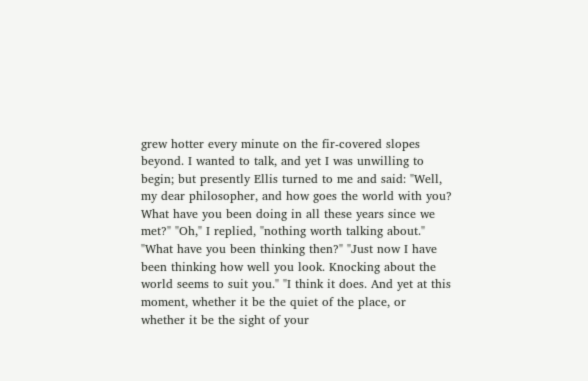grew hotter every minute on the fir-covered slopes beyond. I wanted to talk, and yet I was unwilling to begin; but presently Ellis turned to me and said: "Well, my dear philosopher, and how goes the world with you? What have you been doing in all these years since we met?" "Oh," I replied, "nothing worth talking about." "What have you been thinking then?" "Just now I have been thinking how well you look. Knocking about the world seems to suit you." "I think it does. And yet at this moment, whether it be the quiet of the place, or whether it be the sight of your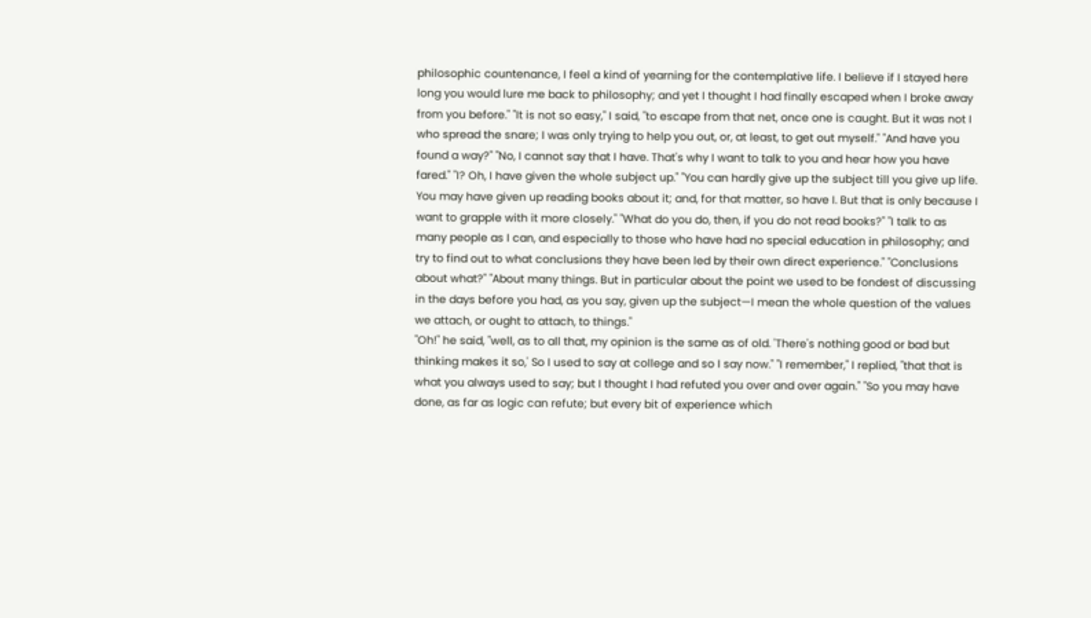philosophic countenance, I feel a kind of yearning for the contemplative life. I believe if I stayed here long you would lure me back to philosophy; and yet I thought I had finally escaped when I broke away from you before." "It is not so easy," I said, "to escape from that net, once one is caught. But it was not I who spread the snare; I was only trying to help you out, or, at least, to get out myself." "And have you found a way?" "No, I cannot say that I have. That's why I want to talk to you and hear how you have fared." "I? Oh, I have given the whole subject up." "You can hardly give up the subject till you give up life. You may have given up reading books about it; and, for that matter, so have I. But that is only because I want to grapple with it more closely." "What do you do, then, if you do not read books?" "I talk to as many people as I can, and especially to those who have had no special education in philosophy; and try to find out to what conclusions they have been led by their own direct experience." "Conclusions about what?" "About many things. But in particular about the point we used to be fondest of discussing in the days before you had, as you say, given up the subject—I mean the whole question of the values we attach, or ought to attach, to things."
"Oh!" he said, "well, as to all that, my opinion is the same as of old. 'There's nothing good or bad but thinking makes it so,' So I used to say at college and so I say now." "I remember," I replied, "that that is what you always used to say; but I thought I had refuted you over and over again." "So you may have done, as far as logic can refute; but every bit of experience which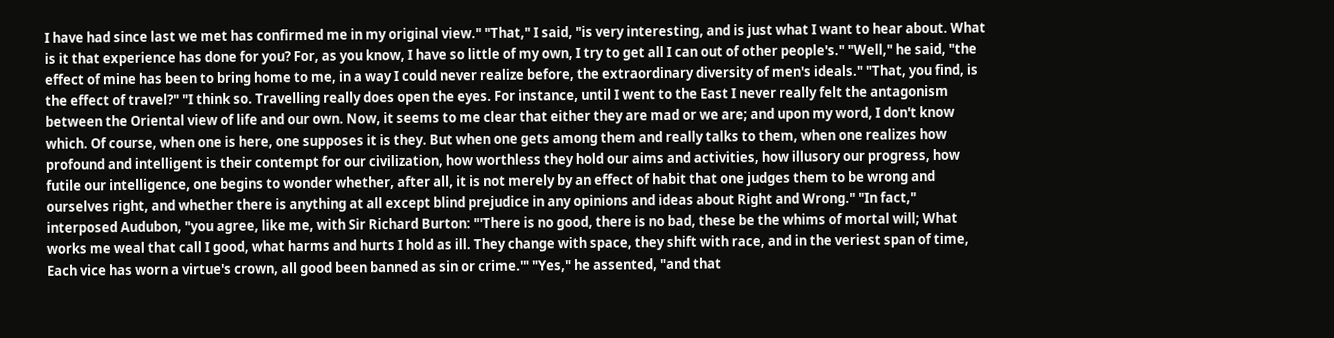I have had since last we met has confirmed me in my original view." "That," I said, "is very interesting, and is just what I want to hear about. What is it that experience has done for you? For, as you know, I have so little of my own, I try to get all I can out of other people's." "Well," he said, "the effect of mine has been to bring home to me, in a way I could never realize before, the extraordinary diversity of men's ideals." "That, you find, is the effect of travel?" "I think so. Travelling really does open the eyes. For instance, until I went to the East I never really felt the antagonism between the Oriental view of life and our own. Now, it seems to me clear that either they are mad or we are; and upon my word, I don't know which. Of course, when one is here, one supposes it is they. But when one gets among them and really talks to them, when one realizes how profound and intelligent is their contempt for our civilization, how worthless they hold our aims and activities, how illusory our progress, how futile our intelligence, one begins to wonder whether, after all, it is not merely by an effect of habit that one judges them to be wrong and ourselves right, and whether there is anything at all except blind prejudice in any opinions and ideas about Right and Wrong." "In fact," interposed Audubon, "you agree, like me, with Sir Richard Burton: "'There is no good, there is no bad, these be the whims of mortal will; What works me weal that call I good, what harms and hurts I hold as ill. They change with space, they shift with race, and in the veriest span of time, Each vice has worn a virtue's crown, all good been banned as sin or crime.'" "Yes," he assented, "and that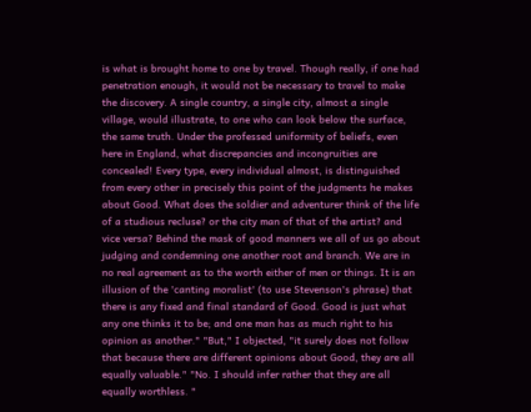is what is brought home to one by travel. Though really, if one had penetration enough, it would not be necessary to travel to make the discovery. A single country, a single city, almost a single village, would illustrate, to one who can look below the surface, the same truth. Under the professed uniformity of beliefs, even here in England, what discrepancies and incongruities are concealed! Every type, every individual almost, is distinguished from every other in precisely this point of the judgments he makes about Good. What does the soldier and adventurer think of the life of a studious recluse? or the city man of that of the artist? and vice versa? Behind the mask of good manners we all of us go about judging and condemning one another root and branch. We are in no real agreement as to the worth either of men or things. It is an illusion of the 'canting moralist' (to use Stevenson's phrase) that there is any fixed and final standard of Good. Good is just what any one thinks it to be; and one man has as much right to his opinion as another." "But," I objected, "it surely does not follow that because there are different opinions about Good, they are all equally valuable." "No. I should infer rather that they are all equally worthless. "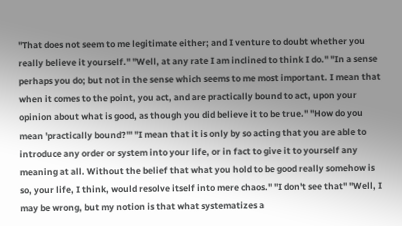"That does not seem to me legitimate either; and I venture to doubt whether you really believe it yourself." "Well, at any rate I am inclined to think I do." "In a sense perhaps you do; but not in the sense which seems to me most important. I mean that when it comes to the point, you act, and are practically bound to act, upon your opinion about what is good, as though you did believe it to be true." "How do you mean 'practically bound?'" "I mean that it is only by so acting that you are able to introduce any order or system into your life, or in fact to give it to yourself any meaning at all. Without the belief that what you hold to be good really somehow is so, your life, I think, would resolve itself into mere chaos." "I don't see that" "Well, I may be wrong, but my notion is that what systematizes a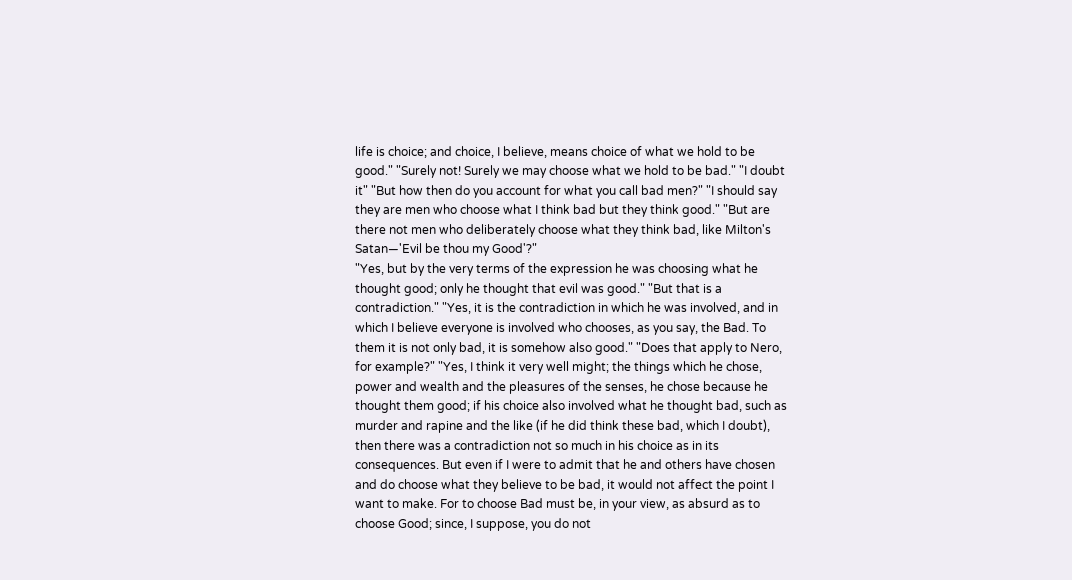life is choice; and choice, I believe, means choice of what we hold to be good." "Surely not! Surely we may choose what we hold to be bad." "I doubt it" "But how then do you account for what you call bad men?" "I should say they are men who choose what I think bad but they think good." "But are there not men who deliberately choose what they think bad, like Milton's Satan—'Evil be thou my Good'?"
"Yes, but by the very terms of the expression he was choosing what he thought good; only he thought that evil was good." "But that is a contradiction." "Yes, it is the contradiction in which he was involved, and in which I believe everyone is involved who chooses, as you say, the Bad. To them it is not only bad, it is somehow also good." "Does that apply to Nero, for example?" "Yes, I think it very well might; the things which he chose, power and wealth and the pleasures of the senses, he chose because he thought them good; if his choice also involved what he thought bad, such as murder and rapine and the like (if he did think these bad, which I doubt), then there was a contradiction not so much in his choice as in its consequences. But even if I were to admit that he and others have chosen and do choose what they believe to be bad, it would not affect the point I want to make. For to choose Bad must be, in your view, as absurd as to choose Good; since, I suppose, you do not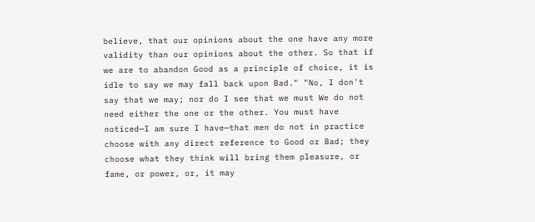believe, that our opinions about the one have any more validity than our opinions about the other. So that if we are to abandon Good as a principle of choice, it is idle to say we may fall back upon Bad." "No, I don't say that we may; nor do I see that we must We do not need either the one or the other. You must have noticed—I am sure I have—that men do not in practice choose with any direct reference to Good or Bad; they choose what they think will bring them pleasure, or fame, or power, or, it may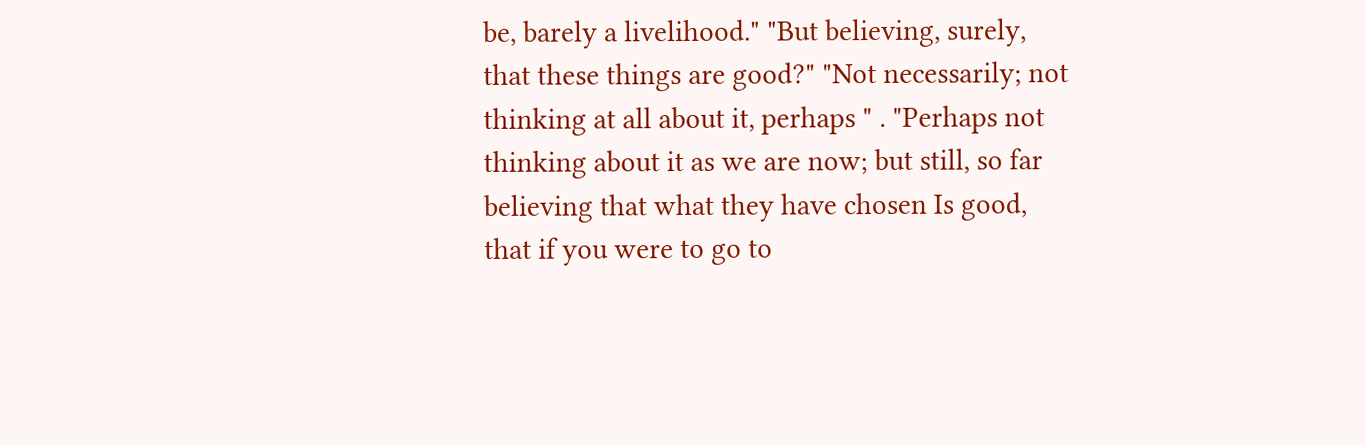be, barely a livelihood." "But believing, surely, that these things are good?" "Not necessarily; not thinking at all about it, perhaps " . "Perhaps not thinking about it as we are now; but still, so far believing that what they have chosen Is good, that if you were to go to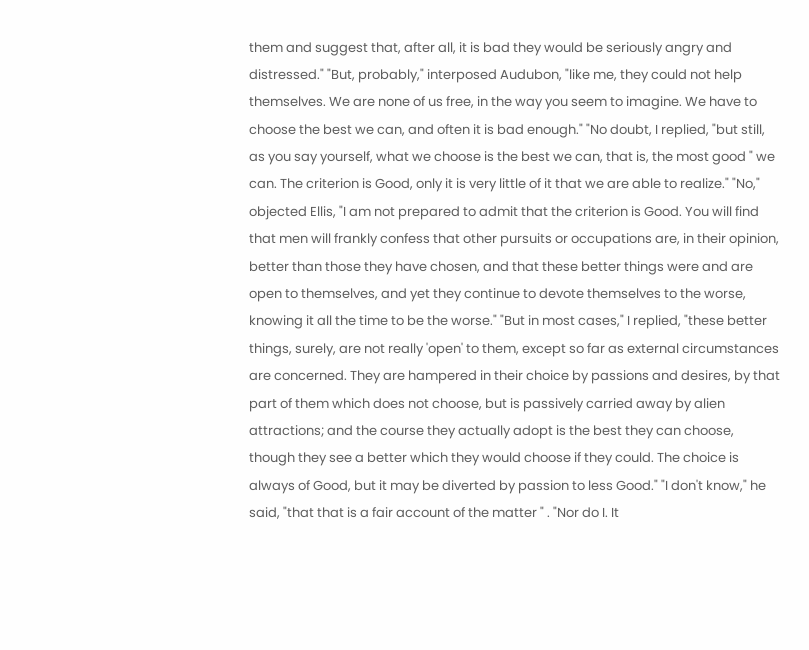them and suggest that, after all, it is bad they would be seriously angry and distressed." "But, probably," interposed Audubon, "like me, they could not help themselves. We are none of us free, in the way you seem to imagine. We have to choose the best we can, and often it is bad enough." "No doubt, I replied, "but still, as you say yourself, what we choose is the best we can, that is, the most good " we can. The criterion is Good, only it is very little of it that we are able to realize." "No," objected Ellis, "I am not prepared to admit that the criterion is Good. You will find that men will frankly confess that other pursuits or occupations are, in their opinion, better than those they have chosen, and that these better things were and are open to themselves, and yet they continue to devote themselves to the worse, knowing it all the time to be the worse." "But in most cases," I replied, "these better things, surely, are not really 'open' to them, except so far as external circumstances are concerned. They are hampered in their choice by passions and desires, by that part of them which does not choose, but is passively carried away by alien attractions; and the course they actually adopt is the best they can choose, though they see a better which they would choose if they could. The choice is always of Good, but it may be diverted by passion to less Good." "I don't know," he said, "that that is a fair account of the matter " . "Nor do I. It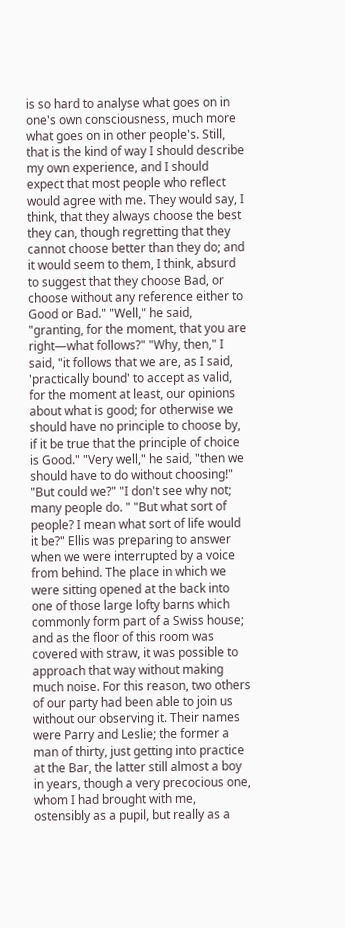is so hard to analyse what goes on in one's own consciousness, much more what goes on in other people's. Still, that is the kind of way I should describe my own experience, and I should expect that most people who reflect would agree with me. They would say, I think, that they always choose the best they can, though regretting that they cannot choose better than they do; and it would seem to them, I think, absurd to suggest that they choose Bad, or choose without any reference either to Good or Bad." "Well," he said, "granting, for the moment, that you are right—what follows?" "Why, then," I said, "it follows that we are, as I said, 'practically bound' to accept as valid, for the moment at least, our opinions about what is good; for otherwise we should have no principle to choose by, if it be true that the principle of choice is Good." "Very well," he said, "then we should have to do without choosing!" "But could we?" "I don't see why not; many people do. " "But what sort of people? I mean what sort of life would it be?" Ellis was preparing to answer when we were interrupted by a voice from behind. The place in which we were sitting opened at the back into one of those large lofty barns which commonly form part of a Swiss house; and as the floor of this room was covered with straw, it was possible to approach that way without making much noise. For this reason, two others of our party had been able to join us without our observing it. Their names were Parry and Leslie; the former a man of thirty, just getting into practice at the Bar, the latter still almost a boy in years, though a very precocious one, whom I had brought with me, ostensibly as a pupil, but really as a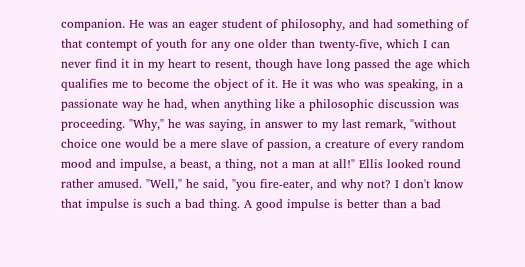companion. He was an eager student of philosophy, and had something of that contempt of youth for any one older than twenty-five, which I can never find it in my heart to resent, though have long passed the age which
qualifies me to become the object of it. He it was who was speaking, in a passionate way he had, when anything like a philosophic discussion was proceeding. "Why," he was saying, in answer to my last remark, "without choice one would be a mere slave of passion, a creature of every random mood and impulse, a beast, a thing, not a man at all!" Ellis looked round rather amused. "Well," he said, "you fire-eater, and why not? I don't know that impulse is such a bad thing. A good impulse is better than a bad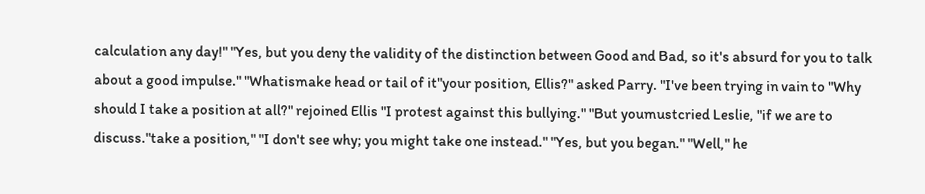calculation any day!" "Yes, but you deny the validity of the distinction between Good and Bad, so it's absurd for you to talk about a good impulse." "Whatismake head or tail of it"your position, Ellis?" asked Parry. "I've been trying in vain to "Why should I take a position at all?" rejoined Ellis "I protest against this bullying." "But youmustcried Leslie, "if we are to discuss."take a position," "I don't see why; you might take one instead." "Yes, but you began." "Well," he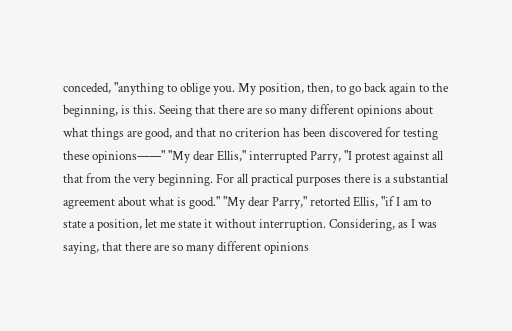conceded, "anything to oblige you. My position, then, to go back again to the beginning, is this. Seeing that there are so many different opinions about what things are good, and that no criterion has been discovered for testing these opinions——" "My dear Ellis," interrupted Parry, "I protest against all that from the very beginning. For all practical purposes there is a substantial agreement about what is good." "My dear Parry," retorted Ellis, "if I am to state a position, let me state it without interruption. Considering, as I was saying, that there are so many different opinions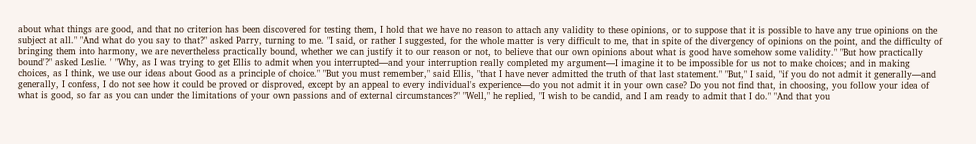about what things are good, and that no criterion has been discovered for testing them, I hold that we have no reason to attach any validity to these opinions, or to suppose that it is possible to have any true opinions on the subject at all." "And what do you say to that?" asked Parry, turning to me. "I said, or rather I suggested, for the whole matter is very difficult to me, that in spite of the divergency of opinions on the point, and the difficulty of bringing them into harmony, we are nevertheless practically bound, whether we can justify it to our reason or not, to believe that our own opinions about what is good have somehow some validity." "But how practically bound'?" asked Leslie. ' "Why, as I was trying to get Ellis to admit when you interrupted—and your interruption really completed my argument—I imagine it to be impossible for us not to make choices; and in making choices, as I think, we use our ideas about Good as a principle of choice." "But you must remember," said Ellis, "that I have never admitted the truth of that last statement." "But," I said, "if you do not admit it generally—and generally, I confess, I do not see how it could be proved or disproved, except by an appeal to every individual's experience—do you not admit it in your own case? Do you not find that, in choosing, you follow your idea of what is good, so far as you can under the limitations of your own passions and of external circumstances?" "Well," he replied, "I wish to be candid, and I am ready to admit that I do." "And that you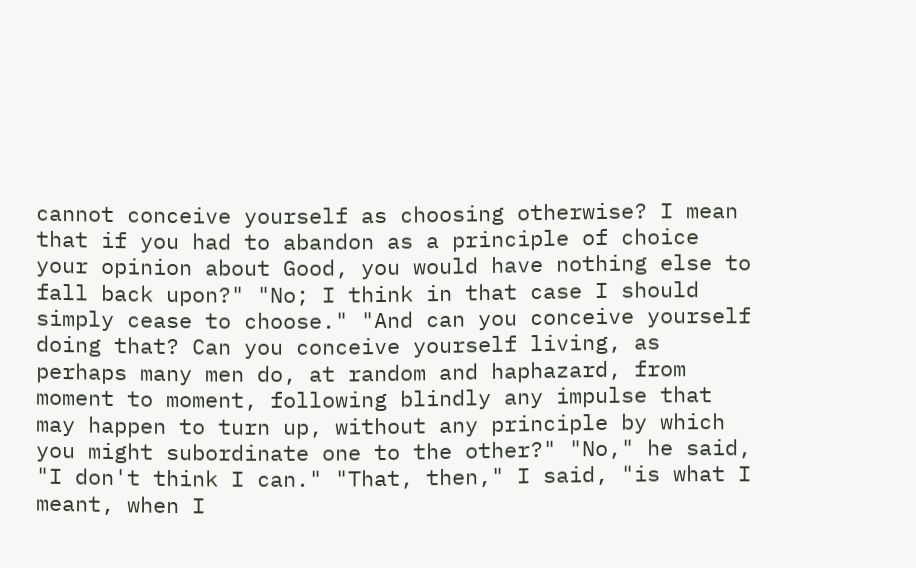cannot conceive yourself as choosing otherwise? I mean that if you had to abandon as a principle of choice your opinion about Good, you would have nothing else to fall back upon?" "No; I think in that case I should simply cease to choose." "And can you conceive yourself doing that? Can you conceive yourself living, as perhaps many men do, at random and haphazard, from moment to moment, following blindly any impulse that may happen to turn up, without any principle by which you might subordinate one to the other?" "No," he said, "I don't think I can." "That, then," I said, "is what I meant, when I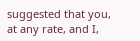suggested that you, at any rate, and I,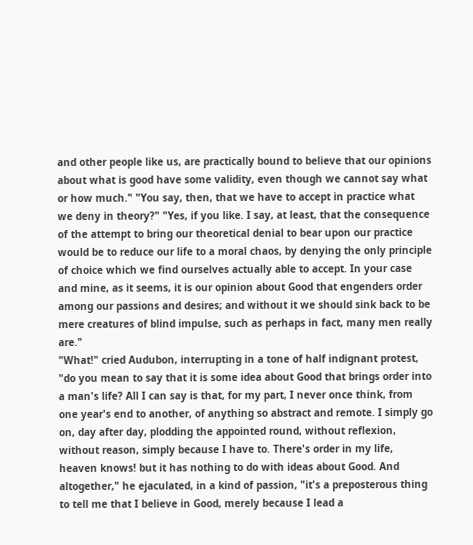and other people like us, are practically bound to believe that our opinions about what is good have some validity, even though we cannot say what or how much." "You say, then, that we have to accept in practice what we deny in theory?" "Yes, if you like. I say, at least, that the consequence of the attempt to bring our theoretical denial to bear upon our practice would be to reduce our life to a moral chaos, by denying the only principle of choice which we find ourselves actually able to accept. In your case and mine, as it seems, it is our opinion about Good that engenders order among our passions and desires; and without it we should sink back to be mere creatures of blind impulse, such as perhaps in fact, many men really are."
"What!" cried Audubon, interrupting in a tone of half indignant protest, "do you mean to say that it is some idea about Good that brings order into a man's life? All I can say is that, for my part, I never once think, from one year's end to another, of anything so abstract and remote. I simply go on, day after day, plodding the appointed round, without reflexion, without reason, simply because I have to. There's order in my life, heaven knows! but it has nothing to do with ideas about Good. And altogether," he ejaculated, in a kind of passion, "it's a preposterous thing to tell me that I believe in Good, merely because I lead a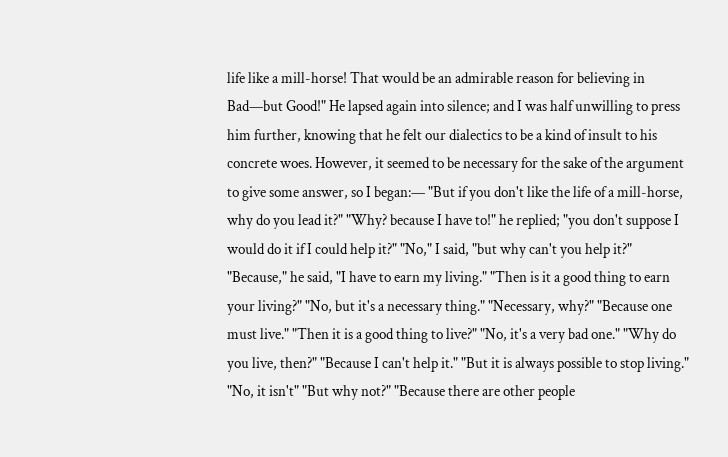life like a mill-horse! That would be an admirable reason for believing in Bad—but Good!" He lapsed again into silence; and I was half unwilling to press him further, knowing that he felt our dialectics to be a kind of insult to his concrete woes. However, it seemed to be necessary for the sake of the argument to give some answer, so I began:— "But if you don't like the life of a mill-horse, why do you lead it?" "Why? because I have to!" he replied; "you don't suppose I would do it if I could help it?" "No," I said, "but why can't you help it?" "Because," he said, "I have to earn my living." "Then is it a good thing to earn your living?" "No, but it's a necessary thing." "Necessary, why?" "Because one must live." "Then it is a good thing to live?" "No, it's a very bad one." "Why do you live, then?" "Because I can't help it." "But it is always possible to stop living." "No, it isn't" "But why not?" "Because there are other people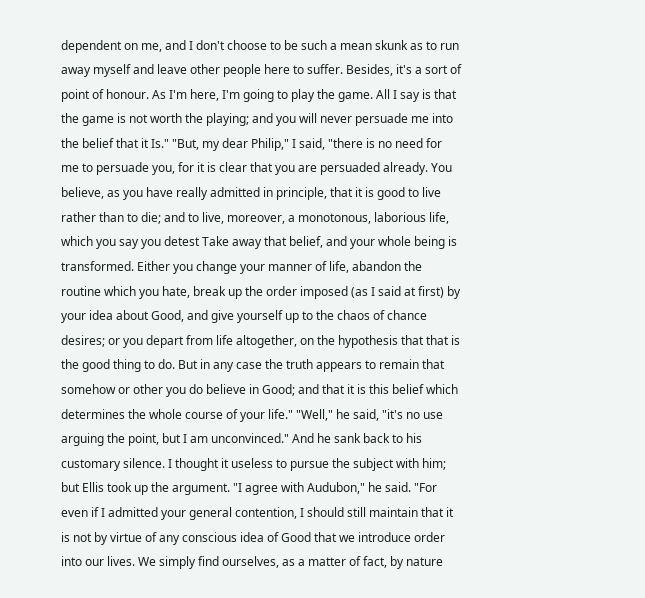dependent on me, and I don't choose to be such a mean skunk as to run away myself and leave other people here to suffer. Besides, it's a sort of point of honour. As I'm here, I'm going to play the game. All I say is that the game is not worth the playing; and you will never persuade me into the belief that it Is." "But, my dear Philip," I said, "there is no need for me to persuade you, for it is clear that you are persuaded already. You believe, as you have really admitted in principle, that it is good to live rather than to die; and to live, moreover, a monotonous, laborious life, which you say you detest Take away that belief, and your whole being is transformed. Either you change your manner of life, abandon the routine which you hate, break up the order imposed (as I said at first) by your idea about Good, and give yourself up to the chaos of chance desires; or you depart from life altogether, on the hypothesis that that is the good thing to do. But in any case the truth appears to remain that somehow or other you do believe in Good; and that it is this belief which determines the whole course of your life." "Well," he said, "it's no use arguing the point, but I am unconvinced." And he sank back to his customary silence. I thought it useless to pursue the subject with him; but Ellis took up the argument. "I agree with Audubon," he said. "For even if I admitted your general contention, I should still maintain that it is not by virtue of any conscious idea of Good that we introduce order into our lives. We simply find ourselves, as a matter of fact, by nature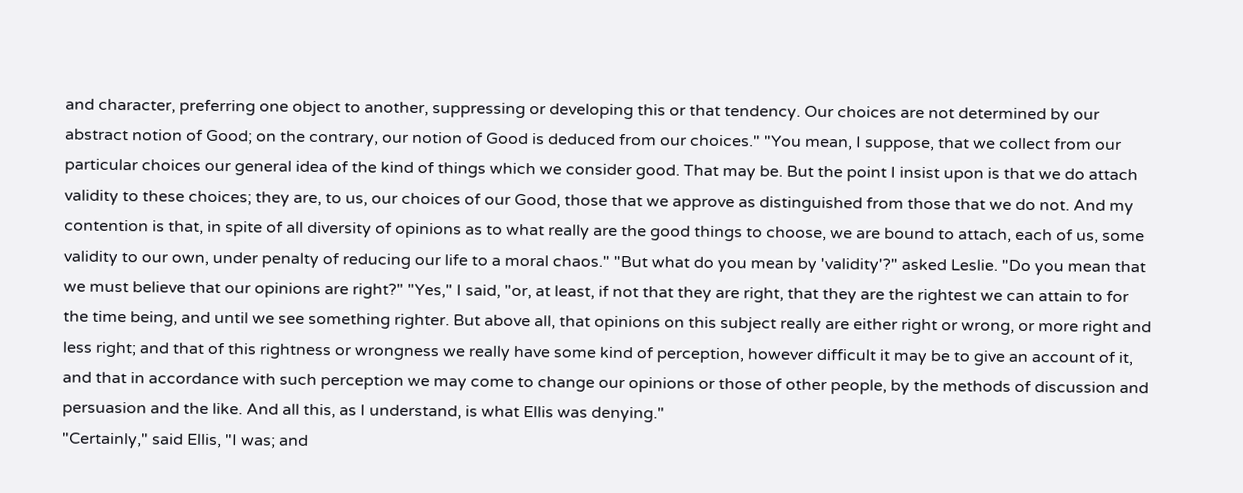and character, preferring one object to another, suppressing or developing this or that tendency. Our choices are not determined by our abstract notion of Good; on the contrary, our notion of Good is deduced from our choices." "You mean, I suppose, that we collect from our particular choices our general idea of the kind of things which we consider good. That may be. But the point I insist upon is that we do attach validity to these choices; they are, to us, our choices of our Good, those that we approve as distinguished from those that we do not. And my contention is that, in spite of all diversity of opinions as to what really are the good things to choose, we are bound to attach, each of us, some validity to our own, under penalty of reducing our life to a moral chaos." "But what do you mean by 'validity'?" asked Leslie. "Do you mean that we must believe that our opinions are right?" "Yes," I said, "or, at least, if not that they are right, that they are the rightest we can attain to for the time being, and until we see something righter. But above all, that opinions on this subject really are either right or wrong, or more right and less right; and that of this rightness or wrongness we really have some kind of perception, however difficult it may be to give an account of it, and that in accordance with such perception we may come to change our opinions or those of other people, by the methods of discussion and persuasion and the like. And all this, as I understand, is what Ellis was denying."
"Certainly," said Ellis, "I was; and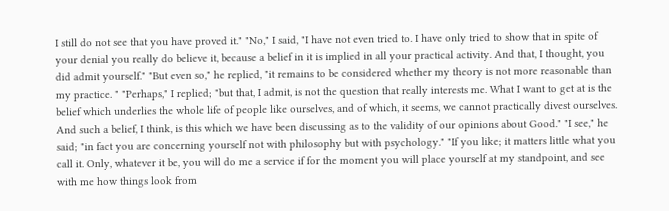I still do not see that you have proved it." "No," I said, "I have not even tried to. I have only tried to show that in spite of your denial you really do believe it, because a belief in it is implied in all your practical activity. And that, I thought, you did admit yourself." "But even so," he replied, "it remains to be considered whether my theory is not more reasonable than my practice. " "Perhaps," I replied; "but that, I admit, is not the question that really interests me. What I want to get at is the belief which underlies the whole life of people like ourselves, and of which, it seems, we cannot practically divest ourselves. And such a belief, I think, is this which we have been discussing as to the validity of our opinions about Good." "I see," he said; "in fact you are concerning yourself not with philosophy but with psychology." "If you like; it matters little what you call it. Only, whatever it be, you will do me a service if for the moment you will place yourself at my standpoint, and see with me how things look from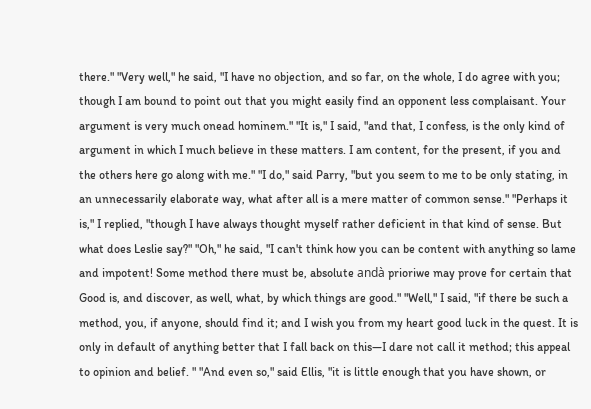there." "Very well," he said, "I have no objection, and so far, on the whole, I do agree with you; though I am bound to point out that you might easily find an opponent less complaisant. Your argument is very much onead hominem." "It is," I said, "and that, I confess, is the only kind of argument in which I much believe in these matters. I am content, for the present, if you and the others here go along with me." "I do," said Parry, "but you seem to me to be only stating, in an unnecessarily elaborate way, what after all is a mere matter of common sense." "Perhaps it is," I replied, "though I have always thought myself rather deficient in that kind of sense. But what does Leslie say?" "Oh," he said, "I can't think how you can be content with anything so lame and impotent! Some method there must be, absolute andà prioriwe may prove for certain that Good is, and discover, as well, what, by which things are good." "Well," I said, "if there be such a method, you, if anyone, should find it; and I wish you from my heart good luck in the quest. It is only in default of anything better that I fall back on this—I dare not call it method; this appeal to opinion and belief. " "And even so," said Ellis, "it is little enough that you have shown, or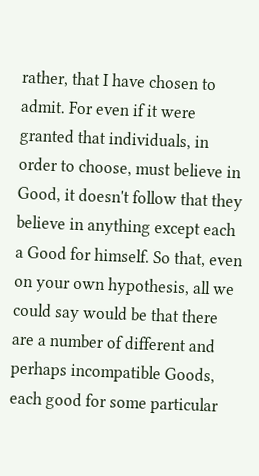rather, that I have chosen to admit. For even if it were granted that individuals, in order to choose, must believe in Good, it doesn't follow that they believe in anything except each a Good for himself. So that, even on your own hypothesis, all we could say would be that there are a number of different and perhaps incompatible Goods, each good for some particular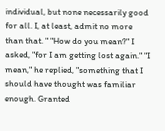individual, but none necessarily good for all. I, at least, admit no more than that. " "How do you mean?" I asked, "for I am getting lost again." "I mean," he replied, "something that I should have thought was familiar enough. Granted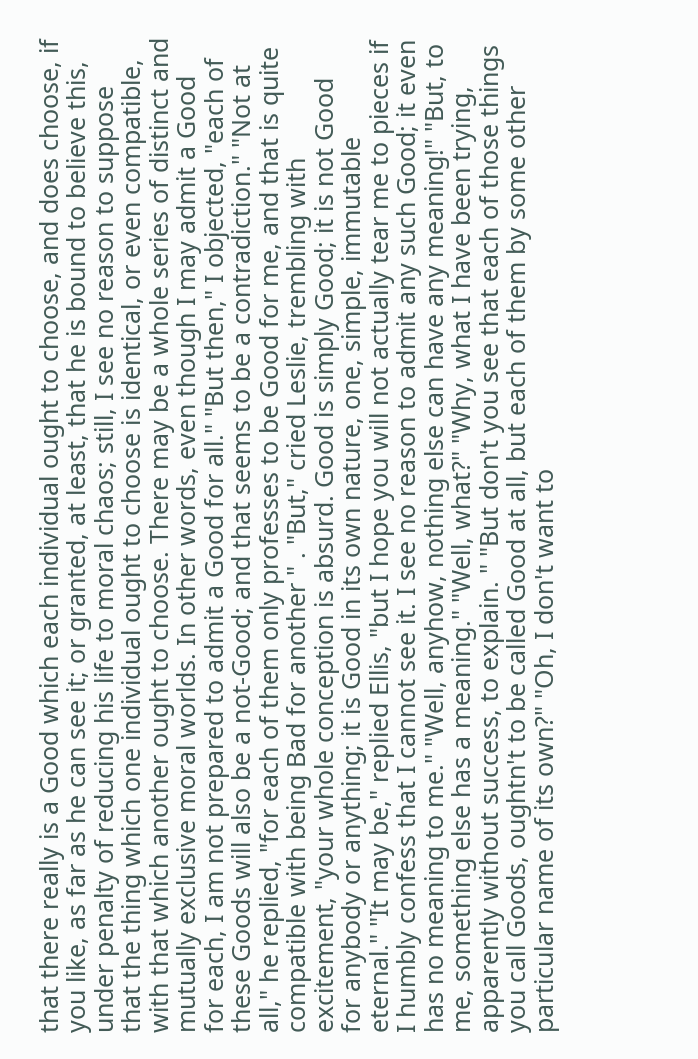that there really is a Good which each individual ought to choose, and does choose, if you like, as far as he can see it; or granted, at least, that he is bound to believe this, under penalty of reducing his life to moral chaos; still, I see no reason to suppose that the thing which one individual ought to choose is identical, or even compatible, with that which another ought to choose. There may be a whole series of distinct and mutually exclusive moral worlds. In other words, even though I may admit a Good for each, I am not prepared to admit a Good for all." "But then," I objected, "each of these Goods will also be a not-Good; and that seems to be a contradiction." "Not at all," he replied, "for each of them only professes to be Good for me, and that is quite compatible with being Bad for another " . "But," cried Leslie, trembling with excitement, "your whole conception is absurd. Good is simply Good; it is not Good for anybody or anything; it is Good in its own nature, one, simple, immutable eternal." "It may be," replied Ellis, "but I hope you will not actually tear me to pieces if I humbly confess that I cannot see it. I see no reason to admit any such Good; it even has no meaning to me." "Well, anyhow, nothing else can have any meaning!" "But, to me, something else has a meaning." "Well, what?" "Why, what I have been trying, apparently without success, to explain. " "But don't you see that each of those things you call Goods, oughtn't to be called Good at all, but each of them by some other particular name of its own?" "Oh, I don't want to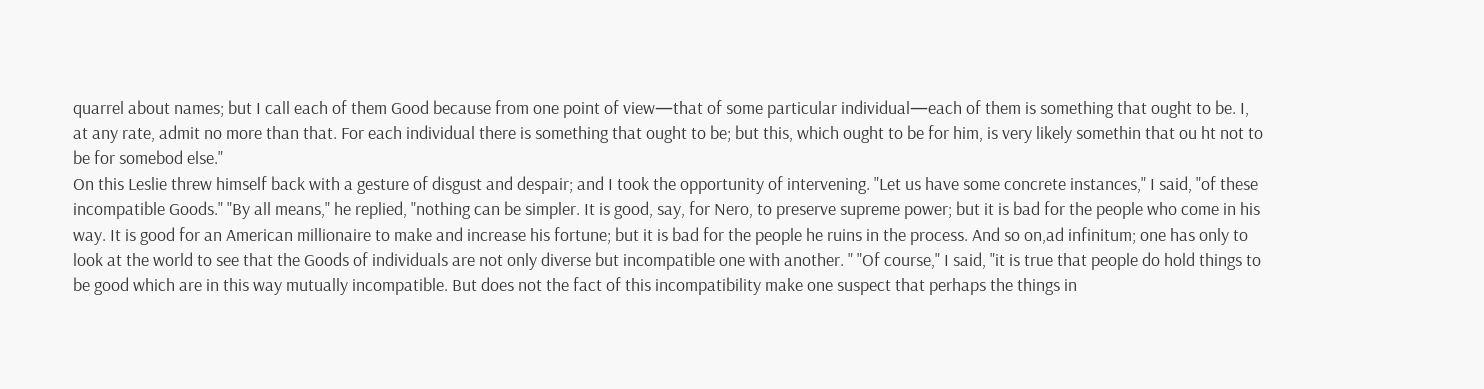quarrel about names; but I call each of them Good because from one point of view—that of some particular individual—each of them is something that ought to be. I, at any rate, admit no more than that. For each individual there is something that ought to be; but this, which ought to be for him, is very likely somethin that ou ht not to be for somebod else."
On this Leslie threw himself back with a gesture of disgust and despair; and I took the opportunity of intervening. "Let us have some concrete instances," I said, "of these incompatible Goods." "By all means," he replied, "nothing can be simpler. It is good, say, for Nero, to preserve supreme power; but it is bad for the people who come in his way. It is good for an American millionaire to make and increase his fortune; but it is bad for the people he ruins in the process. And so on,ad infinitum; one has only to look at the world to see that the Goods of individuals are not only diverse but incompatible one with another. " "Of course," I said, "it is true that people do hold things to be good which are in this way mutually incompatible. But does not the fact of this incompatibility make one suspect that perhaps the things in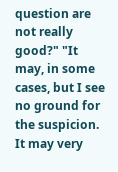question are not really good?" "It may, in some cases, but I see no ground for the suspicion. It may very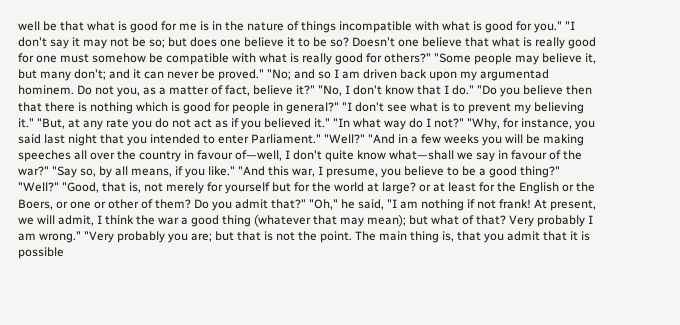well be that what is good for me is in the nature of things incompatible with what is good for you." "I don't say it may not be so; but does one believe it to be so? Doesn't one believe that what is really good for one must somehow be compatible with what is really good for others?" "Some people may believe it, but many don't; and it can never be proved." "No; and so I am driven back upon my argumentad hominem. Do not you, as a matter of fact, believe it?" "No, I don't know that I do." "Do you believe then that there is nothing which is good for people in general?" "I don't see what is to prevent my believing it." "But, at any rate you do not act as if you believed it." "In what way do I not?" "Why, for instance, you said last night that you intended to enter Parliament." "Well?" "And in a few weeks you will be making speeches all over the country in favour of—well, I don't quite know what—shall we say in favour of the war?" "Say so, by all means, if you like." "And this war, I presume, you believe to be a good thing?" "Well?" "Good, that is, not merely for yourself but for the world at large? or at least for the English or the Boers, or one or other of them? Do you admit that?" "Oh," he said, "I am nothing if not frank! At present, we will admit, I think the war a good thing (whatever that may mean); but what of that? Very probably I am wrong." "Very probably you are; but that is not the point. The main thing is, that you admit that it is possible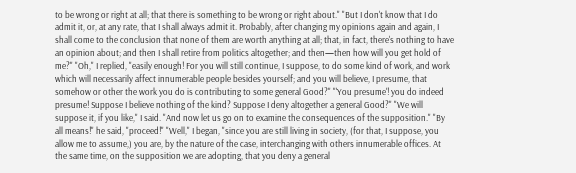to be wrong or right at all; that there is something to be wrong or right about." "But I don't know that I do admit it, or, at any rate, that I shall always admit it. Probably, after changing my opinions again and again, I shall come to the conclusion that none of them are worth anything at all; that, in fact, there's nothing to have an opinion about; and then I shall retire from politics altogether; and then—then how will you get hold of me?" "Oh," I replied, "easily enough! For you will still continue, I suppose, to do some kind of work, and work which will necessarily affect innumerable people besides yourself; and you will believe, I presume, that somehow or other the work you do is contributing to some general Good?" "'You presume'! you do indeed presume! Suppose I believe nothing of the kind? Suppose I deny altogether a general Good?" "We will suppose it, if you like," I said. "And now let us go on to examine the consequences of the supposition." "By all means!" he said, "proceed!" "Well," I began, "since you are still living in society, (for that, I suppose, you allow me to assume,) you are, by the nature of the case, interchanging with others innumerable offices. At the same time, on the supposition we are adopting, that you deny a general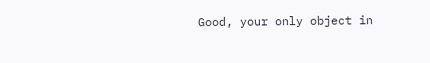Good, your only object in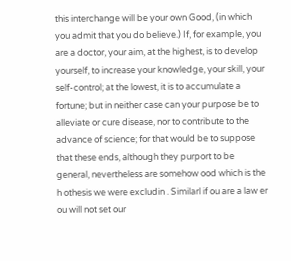this interchange will be your own Good, (in which you admit that you do believe.) If, for example, you are a doctor, your aim, at the highest, is to develop yourself, to increase your knowledge, your skill, your self-control; at the lowest, it is to accumulate a fortune; but in neither case can your purpose be to alleviate or cure disease, nor to contribute to the advance of science; for that would be to suppose that these ends, although they purport to be general, nevertheless are somehow ood which is the h othesis we were excludin . Similarl if ou are a law er ou will not set our